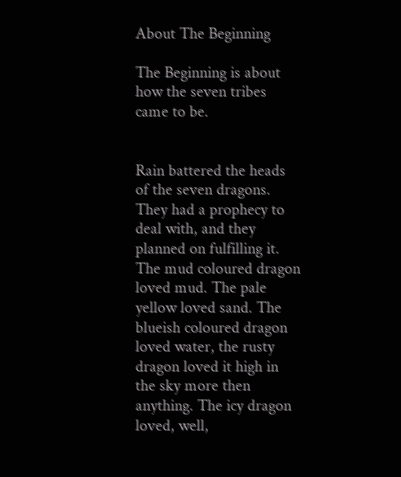About The Beginning

The Beginning is about how the seven tribes came to be.


Rain battered the heads of the seven dragons. They had a prophecy to deal with, and they planned on fulfilling it. The mud coloured dragon loved mud. The pale yellow loved sand. The blueish coloured dragon loved water, the rusty dragon loved it high in the sky more then anything. The icy dragon loved, well,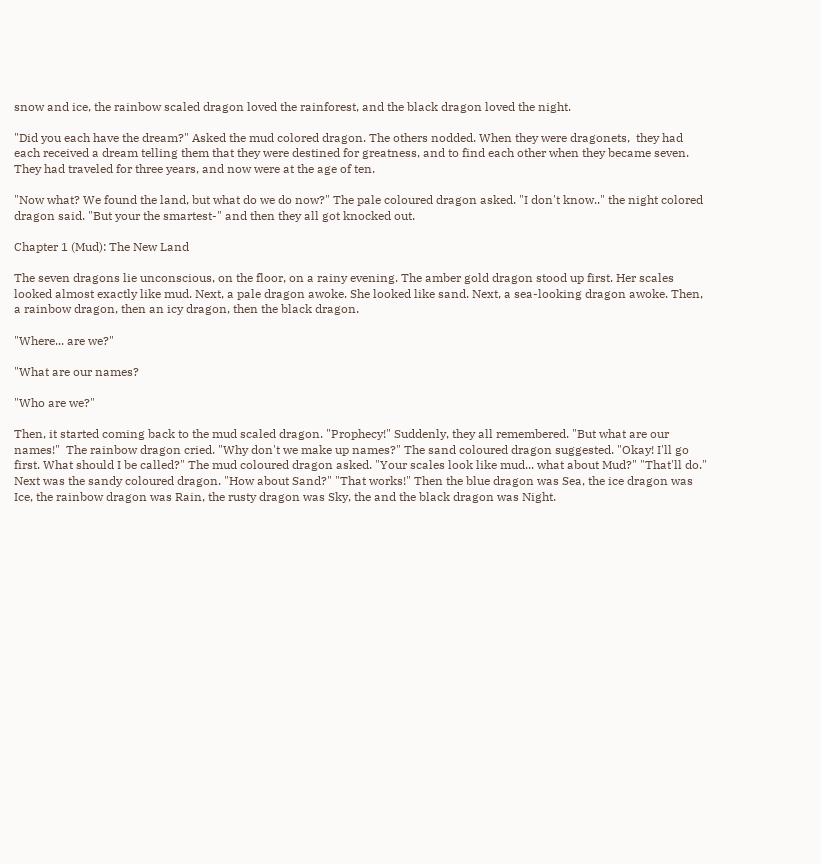snow and ice, the rainbow scaled dragon loved the rainforest, and the black dragon loved the night.

"Did you each have the dream?" Asked the mud colored dragon. The others nodded. When they were dragonets,  they had each received a dream telling them that they were destined for greatness, and to find each other when they became seven. They had traveled for three years, and now were at the age of ten.

"Now what? We found the land, but what do we do now?" The pale coloured dragon asked. "I don't know.." the night colored dragon said. "But your the smartest-" and then they all got knocked out.

Chapter 1 (Mud): The New Land

The seven dragons lie unconscious, on the floor, on a rainy evening. The amber gold dragon stood up first. Her scales looked almost exactly like mud. Next, a pale dragon awoke. She looked like sand. Next, a sea-looking dragon awoke. Then, a rainbow dragon, then an icy dragon, then the black dragon.

"Where... are we?"

"What are our names?

"Who are we?"

Then, it started coming back to the mud scaled dragon. "Prophecy!" Suddenly, they all remembered. "But what are our names!"  The rainbow dragon cried. "Why don't we make up names?" The sand coloured dragon suggested. "Okay! I'll go first. What should I be called?" The mud coloured dragon asked. "Your scales look like mud... what about Mud?" "That'll do." Next was the sandy coloured dragon. "How about Sand?" "That works!" Then the blue dragon was Sea, the ice dragon was Ice, the rainbow dragon was Rain, the rusty dragon was Sky, the and the black dragon was Night.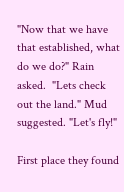"Now that we have that established, what do we do?" Rain asked.  "Lets check out the land." Mud suggested. "Let's fly!"

First place they found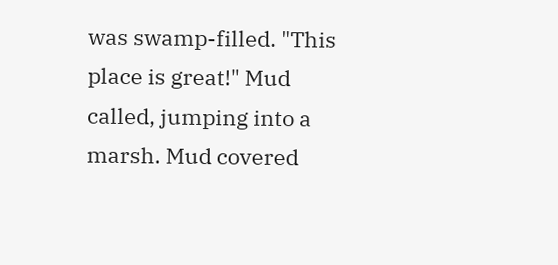was swamp-filled. "This place is great!" Mud called, jumping into a marsh. Mud covered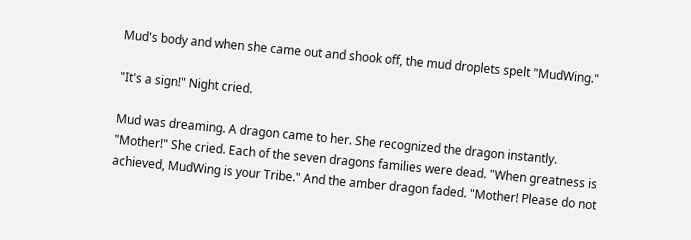Mud's body and when she came out and shook off, the mud droplets spelt "MudWing."

"It's a sign!" Night cried.

Mud was dreaming. A dragon came to her. She recognized the dragon instantly. "Mother!" She cried. Each of the seven dragons families were dead. "When greatness is achieved, MudWing is your Tribe." And the amber dragon faded. "Mother! Please do not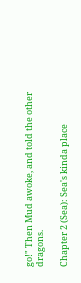go!" Then Mud awoke, and told the other dragons.

Chapter 2 (Sea): Sea's kinda place